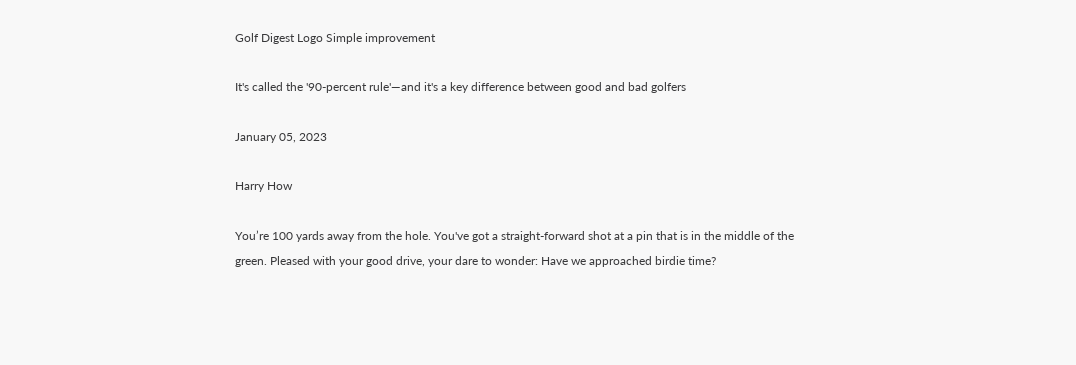Golf Digest Logo Simple improvement

It's called the '90-percent rule'—and it's a key difference between good and bad golfers

January 05, 2023

Harry How

You’re 100 yards away from the hole. You've got a straight-forward shot at a pin that is in the middle of the green. Pleased with your good drive, your dare to wonder: Have we approached birdie time?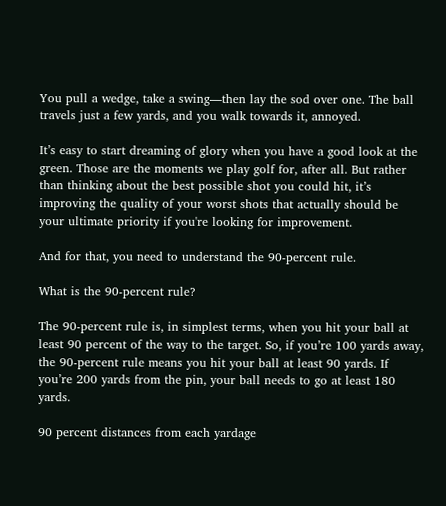You pull a wedge, take a swing—then lay the sod over one. The ball travels just a few yards, and you walk towards it, annoyed.

It’s easy to start dreaming of glory when you have a good look at the green. Those are the moments we play golf for, after all. But rather than thinking about the best possible shot you could hit, it’s improving the quality of your worst shots that actually should be your ultimate priority if you're looking for improvement.

And for that, you need to understand the 90-percent rule.

What is the 90-percent rule?

The 90-percent rule is, in simplest terms, when you hit your ball at least 90 percent of the way to the target. So, if you’re 100 yards away, the 90-percent rule means you hit your ball at least 90 yards. If you’re 200 yards from the pin, your ball needs to go at least 180 yards.

90 percent distances from each yardage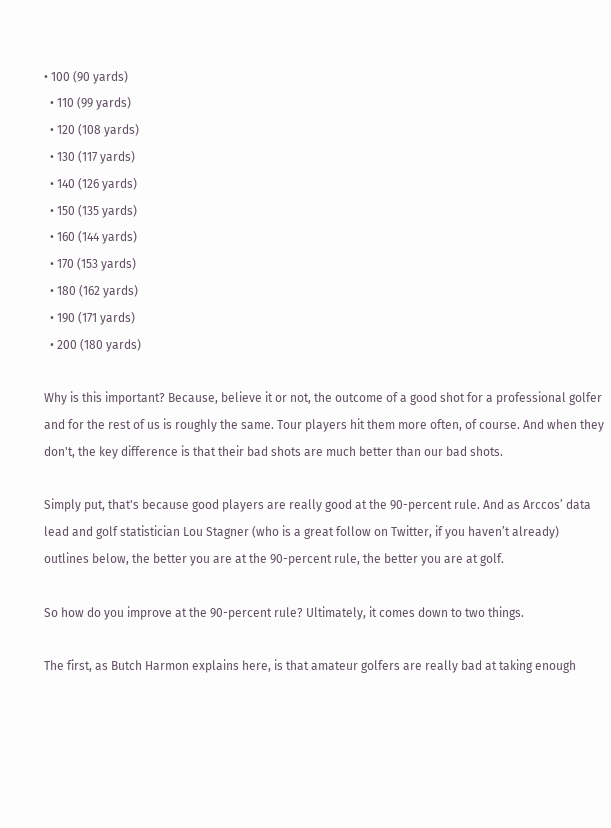• 100 (90 yards)
  • 110 (99 yards)
  • 120 (108 yards)
  • 130 (117 yards)
  • 140 (126 yards)
  • 150 (135 yards)
  • 160 (144 yards)
  • 170 (153 yards)
  • 180 (162 yards)
  • 190 (171 yards)
  • 200 (180 yards)

Why is this important? Because, believe it or not, the outcome of a good shot for a professional golfer and for the rest of us is roughly the same. Tour players hit them more often, of course. And when they don't, the key difference is that their bad shots are much better than our bad shots.

Simply put, that's because good players are really good at the 90-percent rule. And as Arccos’ data lead and golf statistician Lou Stagner (who is a great follow on Twitter, if you haven’t already) outlines below, the better you are at the 90-percent rule, the better you are at golf.

So how do you improve at the 90-percent rule? Ultimately, it comes down to two things.

The first, as Butch Harmon explains here, is that amateur golfers are really bad at taking enough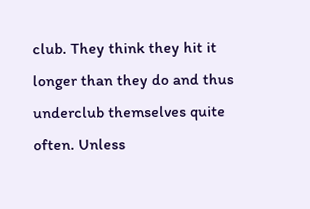club. They think they hit it longer than they do and thus underclub themselves quite often. Unless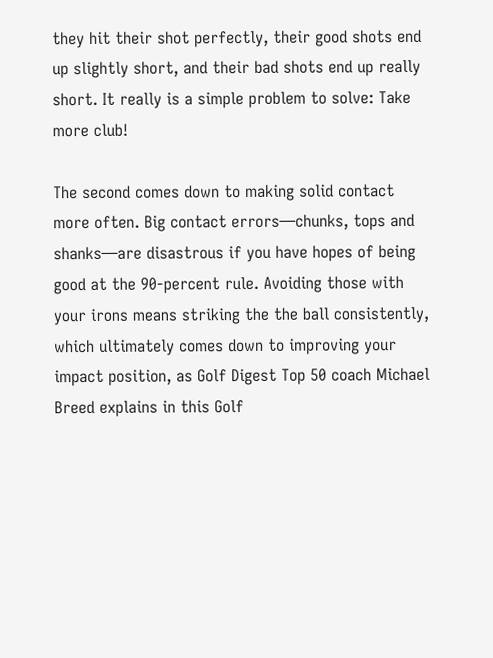they hit their shot perfectly, their good shots end up slightly short, and their bad shots end up really short. It really is a simple problem to solve: Take more club!

The second comes down to making solid contact more often. Big contact errors—chunks, tops and shanks—are disastrous if you have hopes of being good at the 90-percent rule. Avoiding those with your irons means striking the the ball consistently, which ultimately comes down to improving your impact position, as Golf Digest Top 50 coach Michael Breed explains in this Golf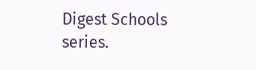Digest Schools series.